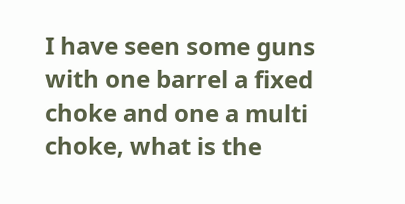I have seen some guns with one barrel a fixed choke and one a multi choke, what is the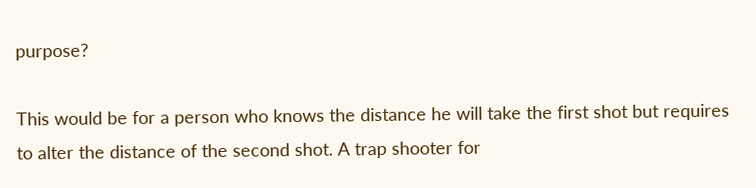purpose?

This would be for a person who knows the distance he will take the first shot but requires to alter the distance of the second shot. A trap shooter for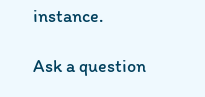instance.

Ask a question